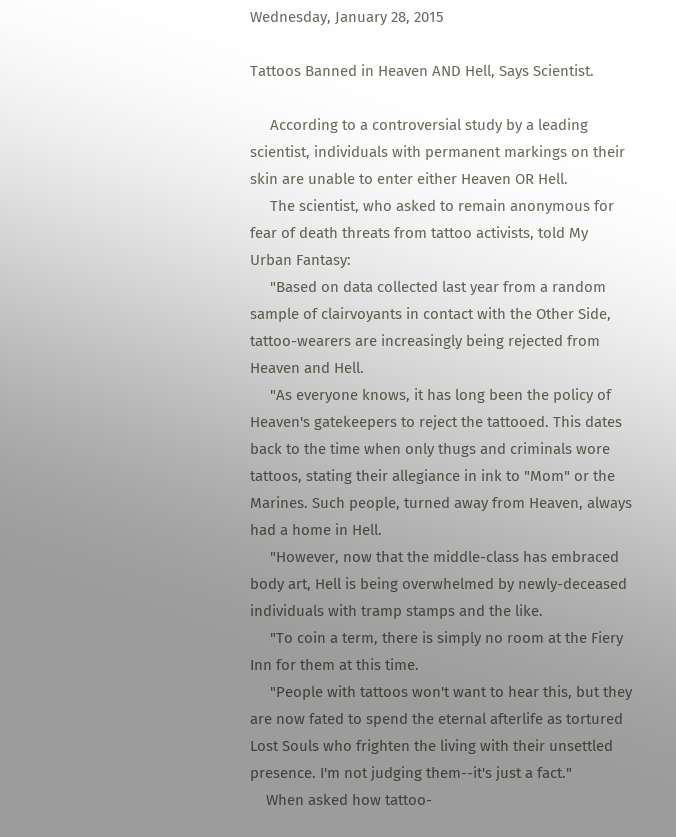Wednesday, January 28, 2015

Tattoos Banned in Heaven AND Hell, Says Scientist.

     According to a controversial study by a leading scientist, individuals with permanent markings on their skin are unable to enter either Heaven OR Hell.
     The scientist, who asked to remain anonymous for fear of death threats from tattoo activists, told My Urban Fantasy:
     "Based on data collected last year from a random sample of clairvoyants in contact with the Other Side, tattoo-wearers are increasingly being rejected from Heaven and Hell.
     "As everyone knows, it has long been the policy of Heaven's gatekeepers to reject the tattooed. This dates back to the time when only thugs and criminals wore tattoos, stating their allegiance in ink to "Mom" or the Marines. Such people, turned away from Heaven, always had a home in Hell.
     "However, now that the middle-class has embraced body art, Hell is being overwhelmed by newly-deceased individuals with tramp stamps and the like.
     "To coin a term, there is simply no room at the Fiery Inn for them at this time.
     "People with tattoos won't want to hear this, but they are now fated to spend the eternal afterlife as tortured Lost Souls who frighten the living with their unsettled presence. I'm not judging them--it's just a fact."
    When asked how tattoo-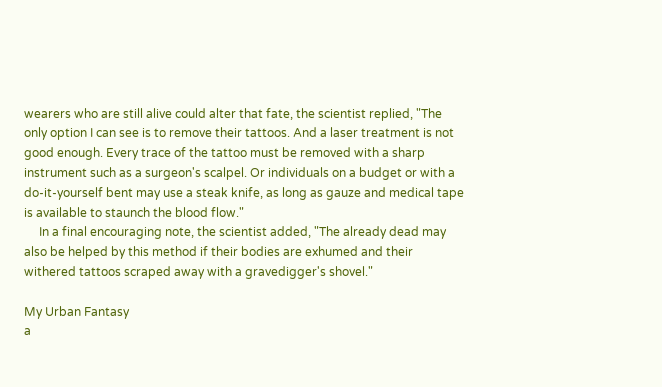wearers who are still alive could alter that fate, the scientist replied, "The only option I can see is to remove their tattoos. And a laser treatment is not good enough. Every trace of the tattoo must be removed with a sharp instrument such as a surgeon's scalpel. Or individuals on a budget or with a do-it-yourself bent may use a steak knife, as long as gauze and medical tape is available to staunch the blood flow."
     In a final encouraging note, the scientist added, "The already dead may also be helped by this method if their bodies are exhumed and their withered tattoos scraped away with a gravedigger's shovel."

My Urban Fantasy
a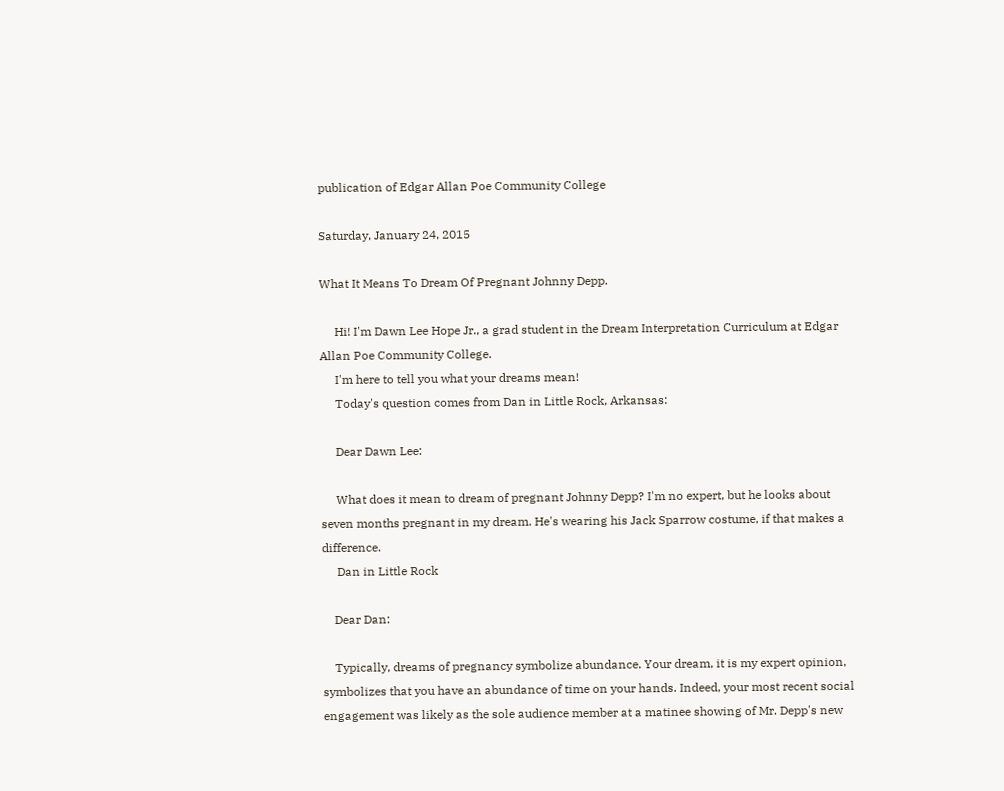publication of Edgar Allan Poe Community College

Saturday, January 24, 2015

What It Means To Dream Of Pregnant Johnny Depp.

     Hi! I'm Dawn Lee Hope Jr., a grad student in the Dream Interpretation Curriculum at Edgar Allan Poe Community College.
     I'm here to tell you what your dreams mean!
     Today's question comes from Dan in Little Rock, Arkansas:

     Dear Dawn Lee:

     What does it mean to dream of pregnant Johnny Depp? I'm no expert, but he looks about seven months pregnant in my dream. He's wearing his Jack Sparrow costume, if that makes a difference.
     Dan in Little Rock

    Dear Dan:

    Typically, dreams of pregnancy symbolize abundance. Your dream, it is my expert opinion, symbolizes that you have an abundance of time on your hands. Indeed, your most recent social engagement was likely as the sole audience member at a matinee showing of Mr. Depp's new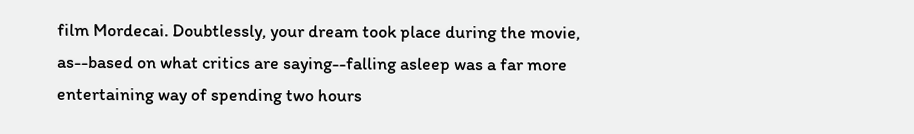film Mordecai. Doubtlessly, your dream took place during the movie, as--based on what critics are saying--falling asleep was a far more entertaining way of spending two hours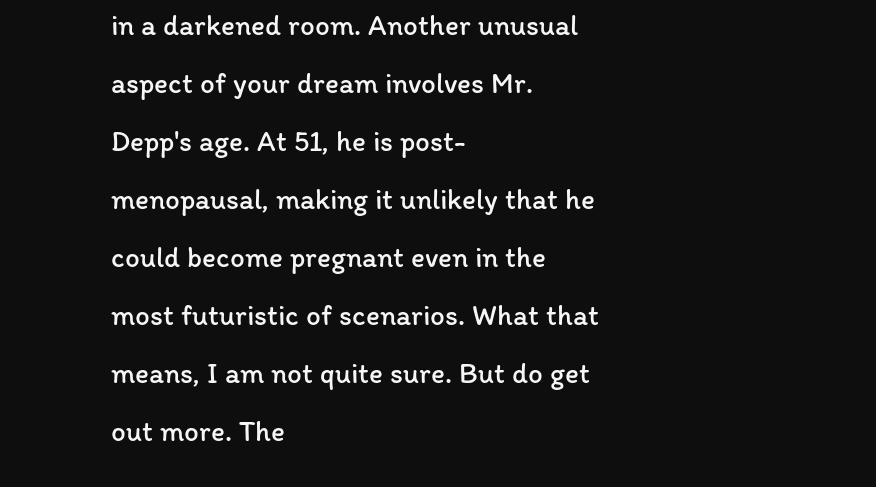in a darkened room. Another unusual aspect of your dream involves Mr. Depp's age. At 51, he is post-menopausal, making it unlikely that he could become pregnant even in the most futuristic of scenarios. What that means, I am not quite sure. But do get out more. The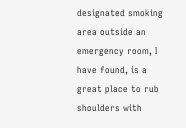designated smoking area outside an emergency room, I have found, is a great place to rub shoulders with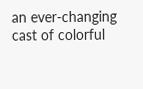an ever-changing cast of colorful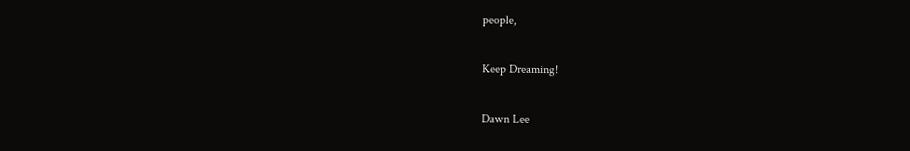people,

Keep Dreaming!

Dawn Lee